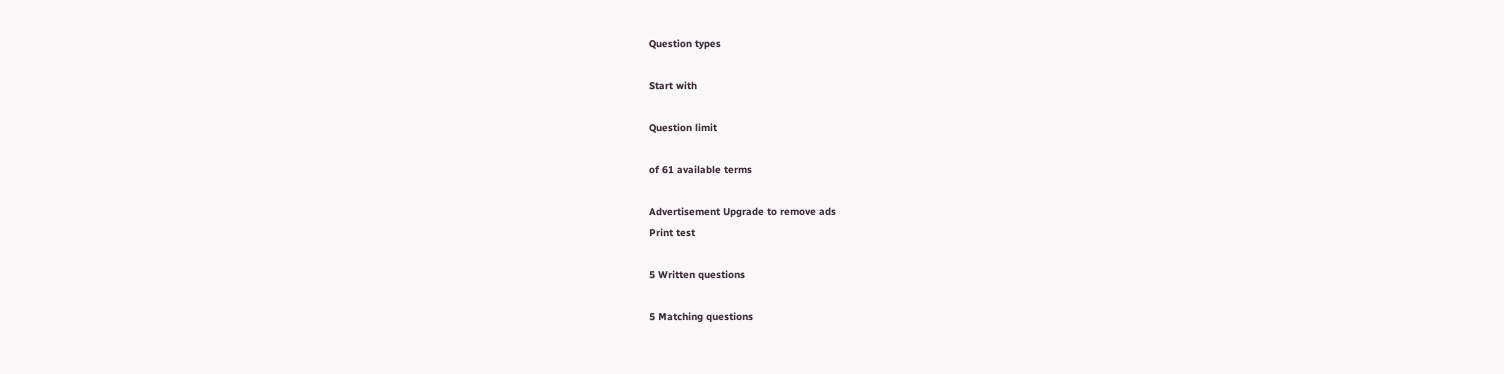Question types

Start with

Question limit

of 61 available terms

Advertisement Upgrade to remove ads
Print test

5 Written questions

5 Matching questions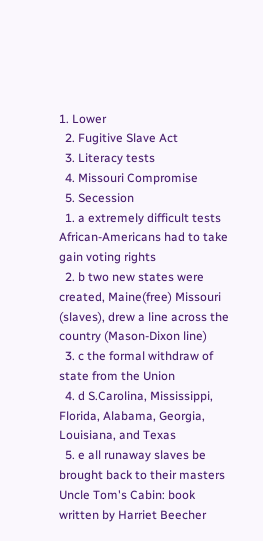1. Lower
  2. Fugitive Slave Act
  3. Literacy tests
  4. Missouri Compromise
  5. Secession
  1. a extremely difficult tests African-Americans had to take gain voting rights
  2. b two new states were created, Maine(free) Missouri (slaves), drew a line across the country (Mason-Dixon line)
  3. c the formal withdraw of state from the Union
  4. d S.Carolina, Mississippi, Florida, Alabama, Georgia, Louisiana, and Texas
  5. e all runaway slaves be brought back to their masters Uncle Tom's Cabin: book written by Harriet Beecher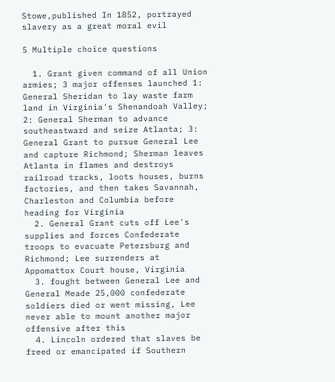Stowe,published In 1852, portrayed slavery as a great moral evil

5 Multiple choice questions

  1. Grant given command of all Union armies; 3 major offenses launched 1: General Sheridan to lay waste farm land in Virginia's Shenandoah Valley; 2: General Sherman to advance southeastward and seize Atlanta; 3: General Grant to pursue General Lee and capture Richmond; Sherman leaves Atlanta in flames and destroys railroad tracks, loots houses, burns factories, and then takes Savannah, Charleston and Columbia before heading for Virginia
  2. General Grant cuts off Lee's supplies and forces Confederate troops to evacuate Petersburg and Richmond; Lee surrenders at Appomattox Court house, Virginia
  3. fought between General Lee and General Meade 25,000 confederate soldiers died or went missing, Lee never able to mount another major offensive after this
  4. Lincoln ordered that slaves be freed or emancipated if Southern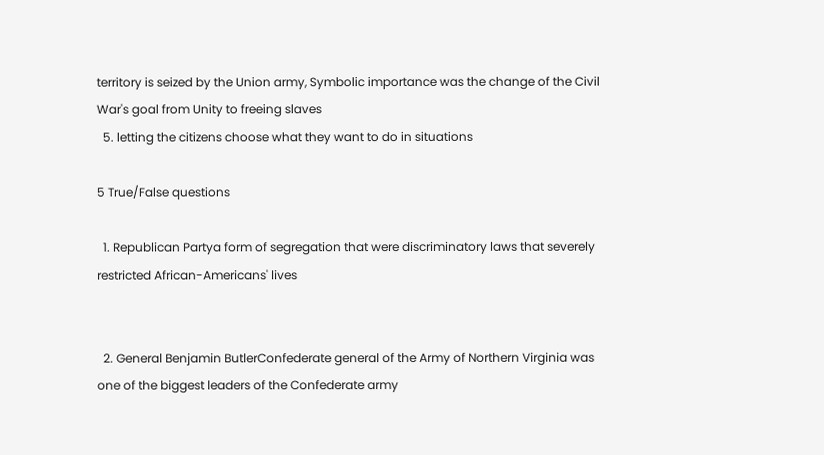territory is seized by the Union army, Symbolic importance was the change of the Civil War's goal from Unity to freeing slaves
  5. letting the citizens choose what they want to do in situations

5 True/False questions

  1. Republican Partya form of segregation that were discriminatory laws that severely restricted African-Americans' lives


  2. General Benjamin ButlerConfederate general of the Army of Northern Virginia was one of the biggest leaders of the Confederate army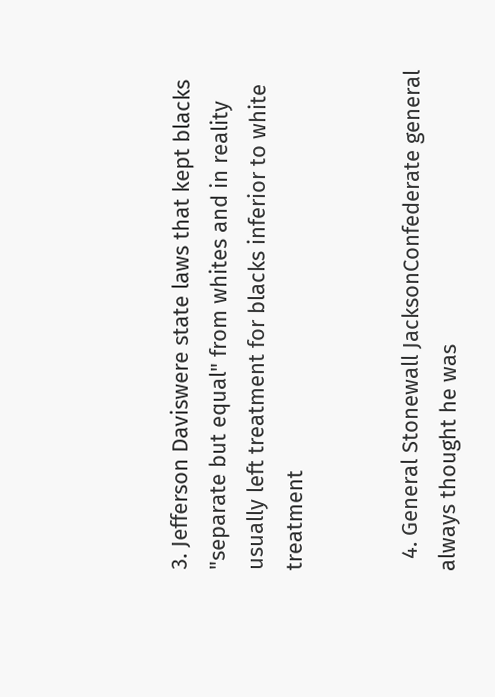3. Jefferson Daviswere state laws that kept blacks "separate but equal" from whites and in reality usually left treatment for blacks inferior to white treatment


  4. General Stonewall JacksonConfederate general always thought he was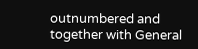outnumbered and together with General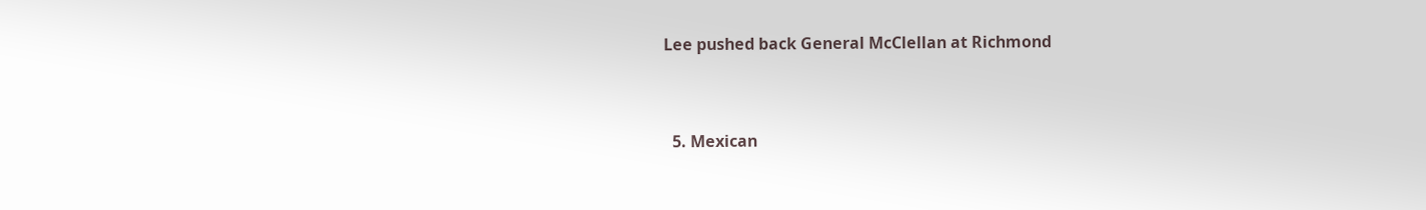Lee pushed back General McClellan at Richmond


  5. Mexican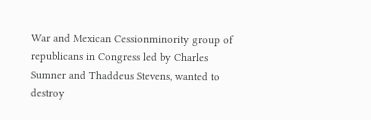War and Mexican Cessionminority group of republicans in Congress led by Charles Sumner and Thaddeus Stevens, wanted to destroy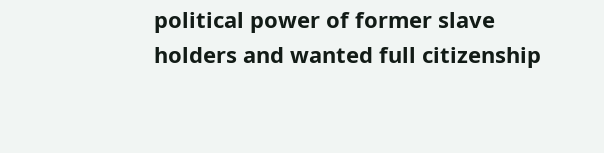political power of former slave holders and wanted full citizenship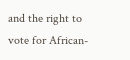and the right to vote for African-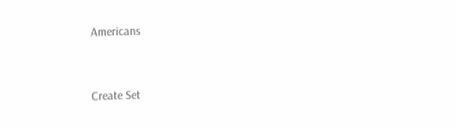Americans


Create Set